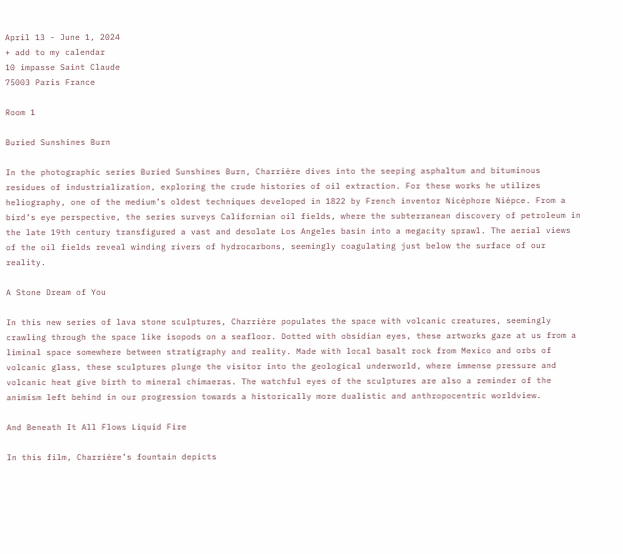April 13 - June 1, 2024
+ add to my calendar
10 impasse Saint Claude
75003 Paris France

Room 1

Buried Sunshines Burn

In the photographic series Buried Sunshines Burn, Charrière dives into the seeping asphaltum and bituminous residues of industrialization, exploring the crude histories of oil extraction. For these works he utilizes heliography, one of the medium’s oldest techniques developed in 1822 by French inventor Nicéphore Niépce. From a bird’s eye perspective, the series surveys Californian oil fields, where the subterranean discovery of petroleum in the late 19th century transfigured a vast and desolate Los Angeles basin into a megacity sprawl. The aerial views of the oil fields reveal winding rivers of hydrocarbons, seemingly coagulating just below the surface of our reality.

A Stone Dream of You

In this new series of lava stone sculptures, Charrière populates the space with volcanic creatures, seemingly crawling through the space like isopods on a seafloor. Dotted with obsidian eyes, these artworks gaze at us from a liminal space somewhere between stratigraphy and reality. Made with local basalt rock from Mexico and orbs of volcanic glass, these sculptures plunge the visitor into the geological underworld, where immense pressure and volcanic heat give birth to mineral chimaeras. The watchful eyes of the sculptures are also a reminder of the animism left behind in our progression towards a historically more dualistic and anthropocentric worldview.

And Beneath It All Flows Liquid Fire

In this film, Charrière’s fountain depicts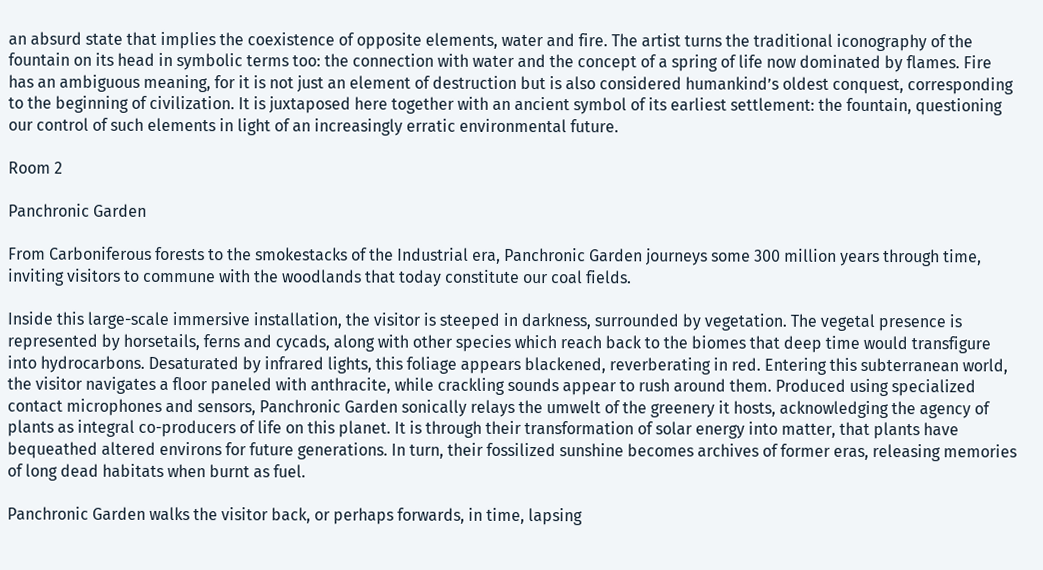an absurd state that implies the coexistence of opposite elements, water and fire. The artist turns the traditional iconography of the fountain on its head in symbolic terms too: the connection with water and the concept of a spring of life now dominated by flames. Fire has an ambiguous meaning, for it is not just an element of destruction but is also considered humankind’s oldest conquest, corresponding to the beginning of civilization. It is juxtaposed here together with an ancient symbol of its earliest settlement: the fountain, questioning our control of such elements in light of an increasingly erratic environmental future.

Room 2

Panchronic Garden

From Carboniferous forests to the smokestacks of the Industrial era, Panchronic Garden journeys some 300 million years through time, inviting visitors to commune with the woodlands that today constitute our coal fields.

Inside this large-scale immersive installation, the visitor is steeped in darkness, surrounded by vegetation. The vegetal presence is represented by horsetails, ferns and cycads, along with other species which reach back to the biomes that deep time would transfigure into hydrocarbons. Desaturated by infrared lights, this foliage appears blackened, reverberating in red. Entering this subterranean world, the visitor navigates a floor paneled with anthracite, while crackling sounds appear to rush around them. Produced using specialized contact microphones and sensors, Panchronic Garden sonically relays the umwelt of the greenery it hosts, acknowledging the agency of plants as integral co-producers of life on this planet. It is through their transformation of solar energy into matter, that plants have bequeathed altered environs for future generations. In turn, their fossilized sunshine becomes archives of former eras, releasing memories of long dead habitats when burnt as fuel.

Panchronic Garden walks the visitor back, or perhaps forwards, in time, lapsing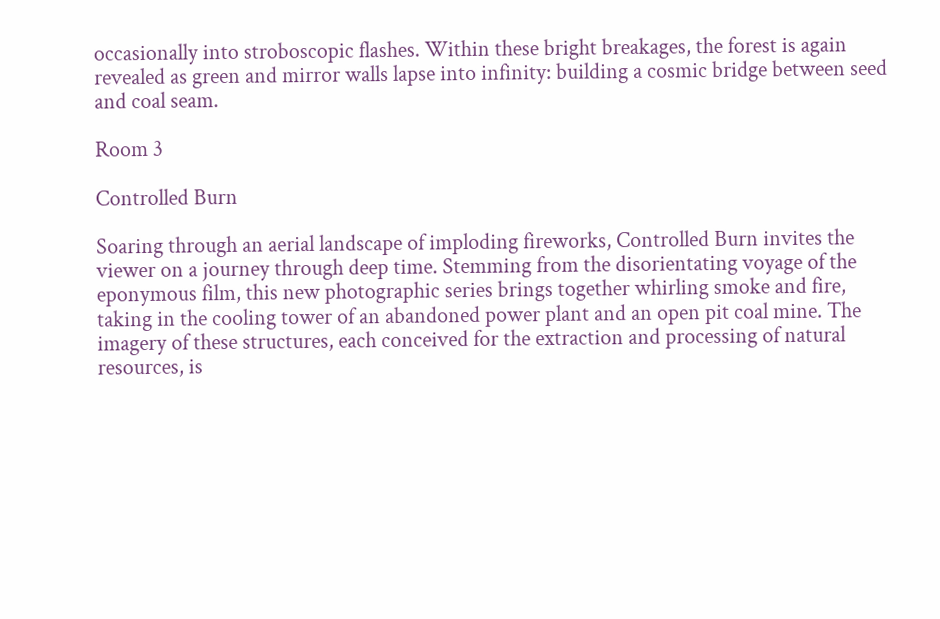occasionally into stroboscopic flashes. Within these bright breakages, the forest is again revealed as green and mirror walls lapse into infinity: building a cosmic bridge between seed and coal seam.

Room 3

Controlled Burn

Soaring through an aerial landscape of imploding fireworks, Controlled Burn invites the viewer on a journey through deep time. Stemming from the disorientating voyage of the eponymous film, this new photographic series brings together whirling smoke and fire, taking in the cooling tower of an abandoned power plant and an open pit coal mine. The imagery of these structures, each conceived for the extraction and processing of natural resources, is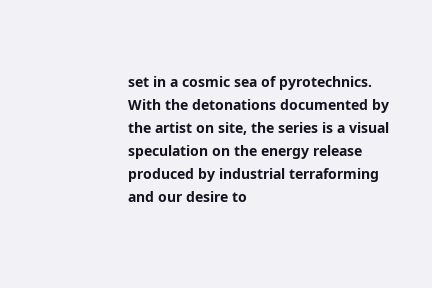set in a cosmic sea of pyrotechnics. With the detonations documented by the artist on site, the series is a visual speculation on the energy release produced by industrial terraforming and our desire to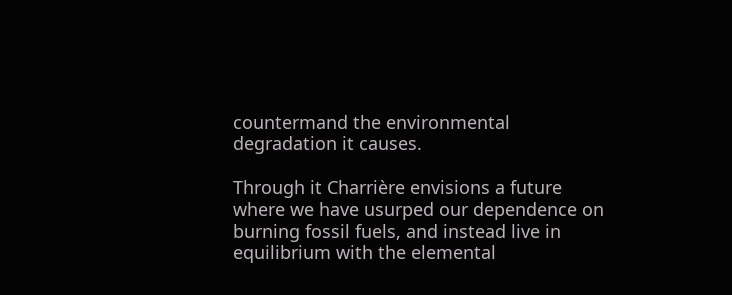countermand the environmental degradation it causes.

Through it Charrière envisions a future where we have usurped our dependence on burning fossil fuels, and instead live in equilibrium with the elemental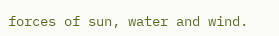forces of sun, water and wind.